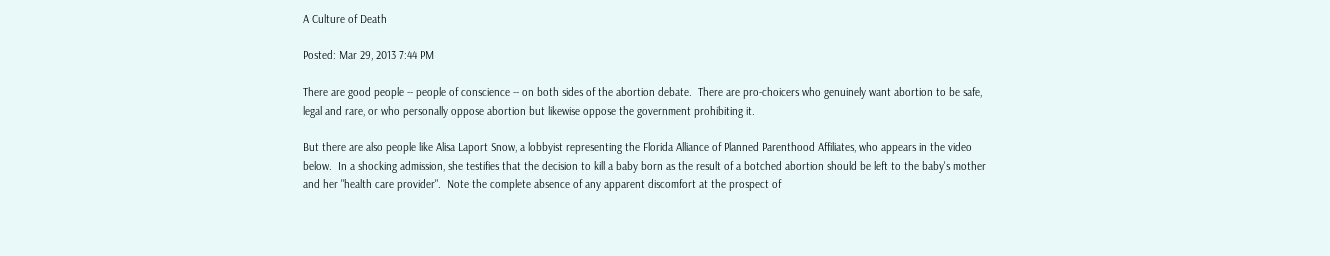A Culture of Death

Posted: Mar 29, 2013 7:44 PM

There are good people -- people of conscience -- on both sides of the abortion debate.  There are pro-choicers who genuinely want abortion to be safe, legal and rare, or who personally oppose abortion but likewise oppose the government prohibiting it.

But there are also people like Alisa Laport Snow, a lobbyist representing the Florida Alliance of Planned Parenthood Affiliates, who appears in the video below.  In a shocking admission, she testifies that the decision to kill a baby born as the result of a botched abortion should be left to the baby's mother and her "health care provider".  Note the complete absence of any apparent discomfort at the prospect of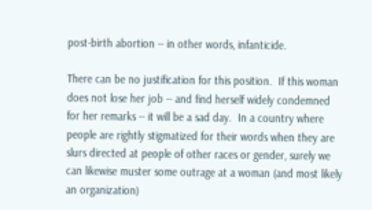post-birth abortion -- in other words, infanticide.

There can be no justification for this position.  If this woman does not lose her job -- and find herself widely condemned for her remarks -- it will be a sad day.  In a country where people are rightly stigmatized for their words when they are slurs directed at people of other races or gender, surely we can likewise muster some outrage at a woman (and most likely an organization)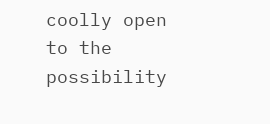coolly open to the possibility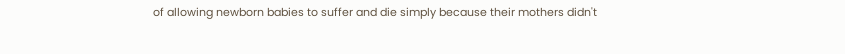of allowing newborn babies to suffer and die simply because their mothers didn't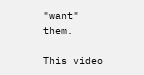"want" them.

This video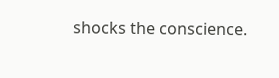shocks the conscience.